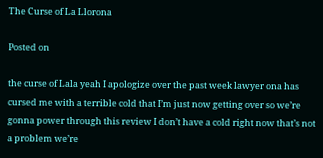The Curse of La Llorona

Posted on

the curse of Lala yeah I apologize over the past week lawyer ona has cursed me with a terrible cold that I’m just now getting over so we’re gonna power through this review I don’t have a cold right now that’s not a problem we’re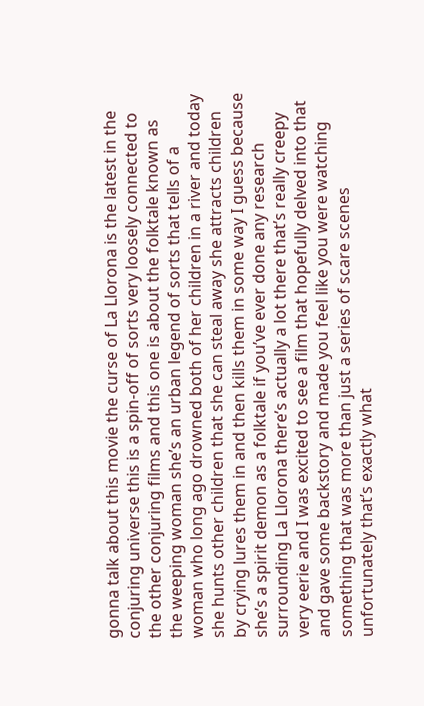gonna talk about this movie the curse of La Llorona is the latest in the conjuring universe this is a spin-off of sorts very loosely connected to the other conjuring films and this one is about the folktale known as the weeping woman she’s an urban legend of sorts that tells of a woman who long ago drowned both of her children in a river and today she hunts other children that she can steal away she attracts children by crying lures them in and then kills them in some way I guess because she’s a spirit demon as a folktale if you’ve ever done any research surrounding La Llorona there’s actually a lot there that’s really creepy very eerie and I was excited to see a film that hopefully delved into that and gave some backstory and made you feel like you were watching something that was more than just a series of scare scenes unfortunately that’s exactly what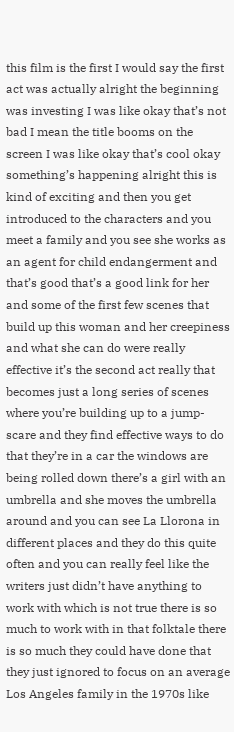this film is the first I would say the first act was actually alright the beginning was investing I was like okay that’s not bad I mean the title booms on the screen I was like okay that’s cool okay something’s happening alright this is kind of exciting and then you get introduced to the characters and you meet a family and you see she works as an agent for child endangerment and that’s good that’s a good link for her and some of the first few scenes that build up this woman and her creepiness and what she can do were really effective it’s the second act really that becomes just a long series of scenes where you’re building up to a jump-scare and they find effective ways to do that they’re in a car the windows are being rolled down there’s a girl with an umbrella and she moves the umbrella around and you can see La Llorona in different places and they do this quite often and you can really feel like the writers just didn’t have anything to work with which is not true there is so much to work with in that folktale there is so much they could have done that they just ignored to focus on an average Los Angeles family in the 1970s like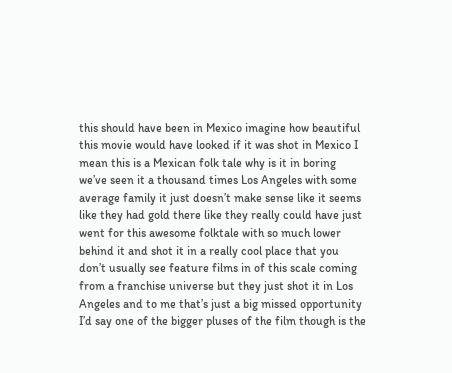this should have been in Mexico imagine how beautiful this movie would have looked if it was shot in Mexico I mean this is a Mexican folk tale why is it in boring we’ve seen it a thousand times Los Angeles with some average family it just doesn’t make sense like it seems like they had gold there like they really could have just went for this awesome folktale with so much lower behind it and shot it in a really cool place that you don’t usually see feature films in of this scale coming from a franchise universe but they just shot it in Los Angeles and to me that’s just a big missed opportunity I’d say one of the bigger pluses of the film though is the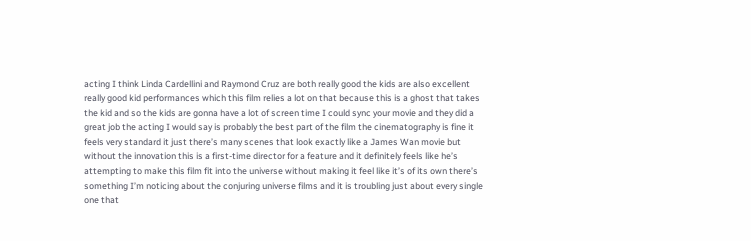acting I think Linda Cardellini and Raymond Cruz are both really good the kids are also excellent really good kid performances which this film relies a lot on that because this is a ghost that takes the kid and so the kids are gonna have a lot of screen time I could sync your movie and they did a great job the acting I would say is probably the best part of the film the cinematography is fine it feels very standard it just there’s many scenes that look exactly like a James Wan movie but without the innovation this is a first-time director for a feature and it definitely feels like he’s attempting to make this film fit into the universe without making it feel like it’s of its own there’s something I’m noticing about the conjuring universe films and it is troubling just about every single one that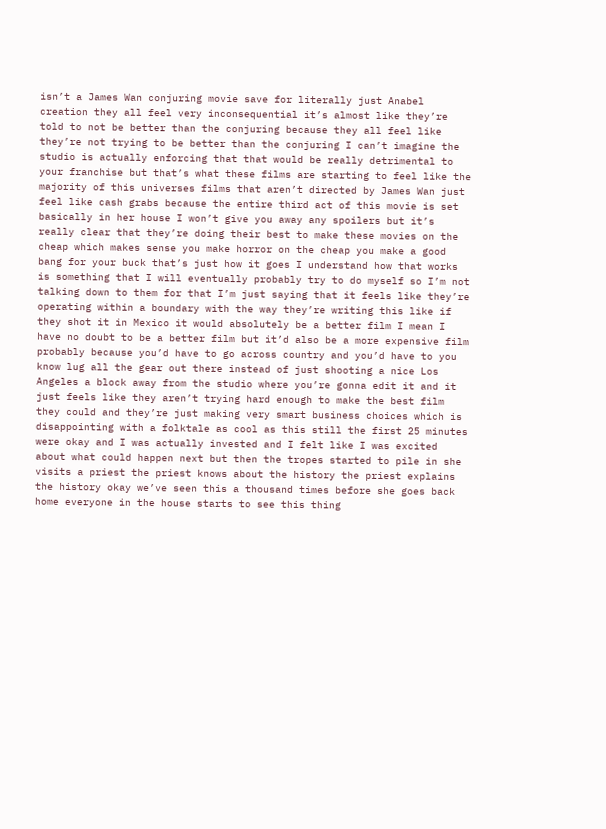isn’t a James Wan conjuring movie save for literally just Anabel creation they all feel very inconsequential it’s almost like they’re told to not be better than the conjuring because they all feel like they’re not trying to be better than the conjuring I can’t imagine the studio is actually enforcing that that would be really detrimental to your franchise but that’s what these films are starting to feel like the majority of this universes films that aren’t directed by James Wan just feel like cash grabs because the entire third act of this movie is set basically in her house I won’t give you away any spoilers but it’s really clear that they’re doing their best to make these movies on the cheap which makes sense you make horror on the cheap you make a good bang for your buck that’s just how it goes I understand how that works is something that I will eventually probably try to do myself so I’m not talking down to them for that I’m just saying that it feels like they’re operating within a boundary with the way they’re writing this like if they shot it in Mexico it would absolutely be a better film I mean I have no doubt to be a better film but it’d also be a more expensive film probably because you’d have to go across country and you’d have to you know lug all the gear out there instead of just shooting a nice Los Angeles a block away from the studio where you’re gonna edit it and it just feels like they aren’t trying hard enough to make the best film they could and they’re just making very smart business choices which is disappointing with a folktale as cool as this still the first 25 minutes were okay and I was actually invested and I felt like I was excited about what could happen next but then the tropes started to pile in she visits a priest the priest knows about the history the priest explains the history okay we’ve seen this a thousand times before she goes back home everyone in the house starts to see this thing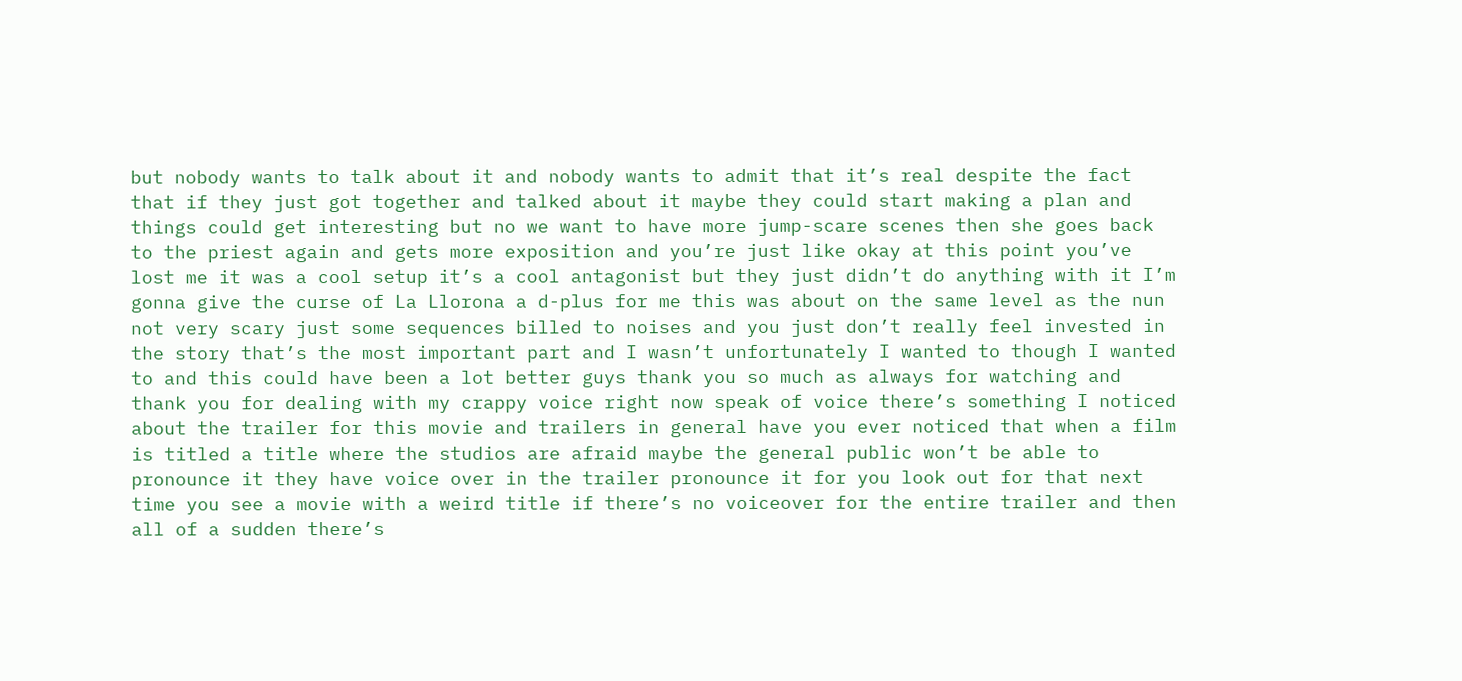but nobody wants to talk about it and nobody wants to admit that it’s real despite the fact that if they just got together and talked about it maybe they could start making a plan and things could get interesting but no we want to have more jump-scare scenes then she goes back to the priest again and gets more exposition and you’re just like okay at this point you’ve lost me it was a cool setup it’s a cool antagonist but they just didn’t do anything with it I’m gonna give the curse of La Llorona a d-plus for me this was about on the same level as the nun not very scary just some sequences billed to noises and you just don’t really feel invested in the story that’s the most important part and I wasn’t unfortunately I wanted to though I wanted to and this could have been a lot better guys thank you so much as always for watching and thank you for dealing with my crappy voice right now speak of voice there’s something I noticed about the trailer for this movie and trailers in general have you ever noticed that when a film is titled a title where the studios are afraid maybe the general public won’t be able to pronounce it they have voice over in the trailer pronounce it for you look out for that next time you see a movie with a weird title if there’s no voiceover for the entire trailer and then all of a sudden there’s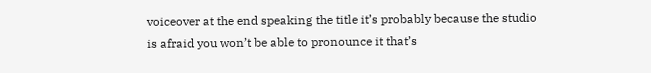voiceover at the end speaking the title it’s probably because the studio is afraid you won’t be able to pronounce it that’s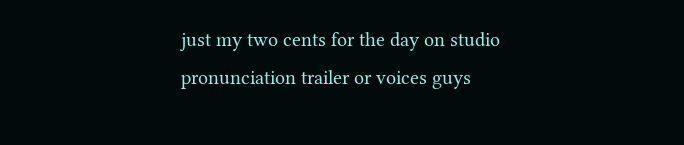just my two cents for the day on studio pronunciation trailer or voices guys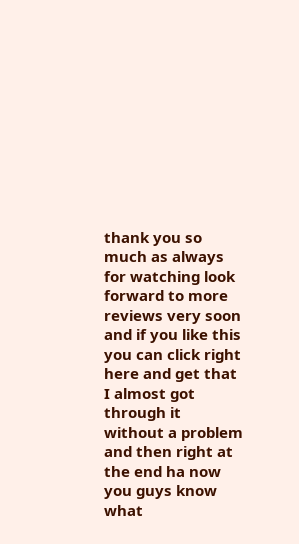thank you so much as always for watching look forward to more reviews very soon and if you like this you can click right here and get that I almost got through it without a problem and then right at the end ha now you guys know what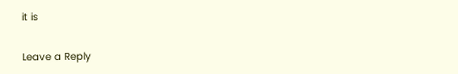it is

Leave a Reply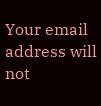Your email address will not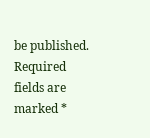be published. Required fields are marked *